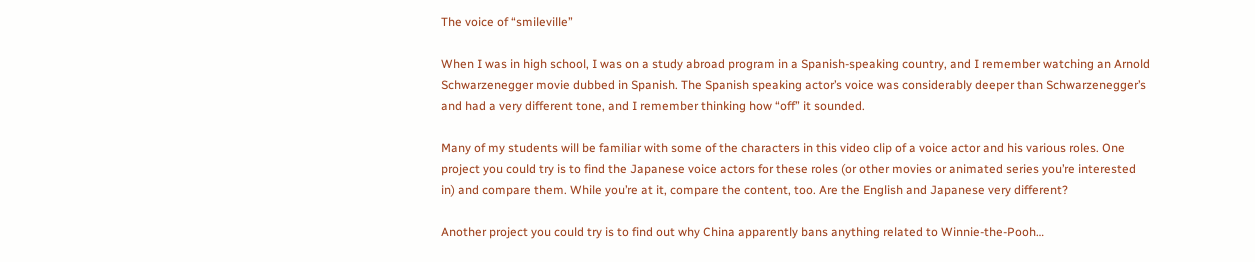The voice of “smileville”

When I was in high school, I was on a study abroad program in a Spanish-speaking country, and I remember watching an Arnold Schwarzenegger movie dubbed in Spanish. The Spanish speaking actor’s voice was considerably deeper than Schwarzenegger’s and had a very different tone, and I remember thinking how “off” it sounded.

Many of my students will be familiar with some of the characters in this video clip of a voice actor and his various roles. One project you could try is to find the Japanese voice actors for these roles (or other movies or animated series you’re interested in) and compare them. While you’re at it, compare the content, too. Are the English and Japanese very different?

Another project you could try is to find out why China apparently bans anything related to Winnie-the-Pooh…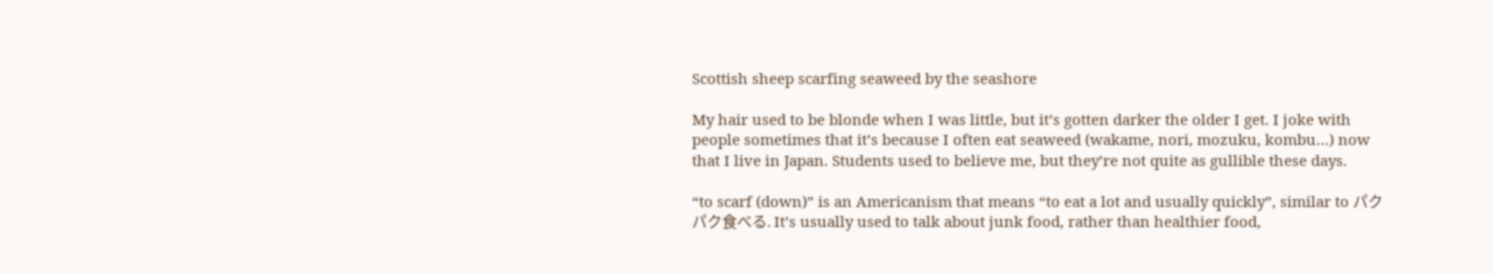Scottish sheep scarfing seaweed by the seashore

My hair used to be blonde when I was little, but it’s gotten darker the older I get. I joke with people sometimes that it’s because I often eat seaweed (wakame, nori, mozuku, kombu…) now that I live in Japan. Students used to believe me, but they’re not quite as gullible these days.

“to scarf (down)” is an Americanism that means “to eat a lot and usually quickly”, similar to パクパク食べる. It’s usually used to talk about junk food, rather than healthier food,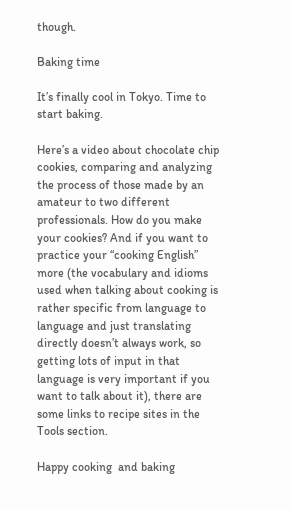though.

Baking time

It’s finally cool in Tokyo. Time to start baking.

Here’s a video about chocolate chip cookies, comparing and analyzing the process of those made by an amateur to two different professionals. How do you make your cookies? And if you want to practice your “cooking English” more (the vocabulary and idioms used when talking about cooking is rather specific from language to language and just translating directly doesn’t always work, so getting lots of input in that language is very important if you want to talk about it), there are some links to recipe sites in the Tools section.

Happy cooking  and baking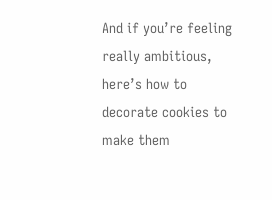And if you’re feeling really ambitious, here’s how to decorate cookies to make them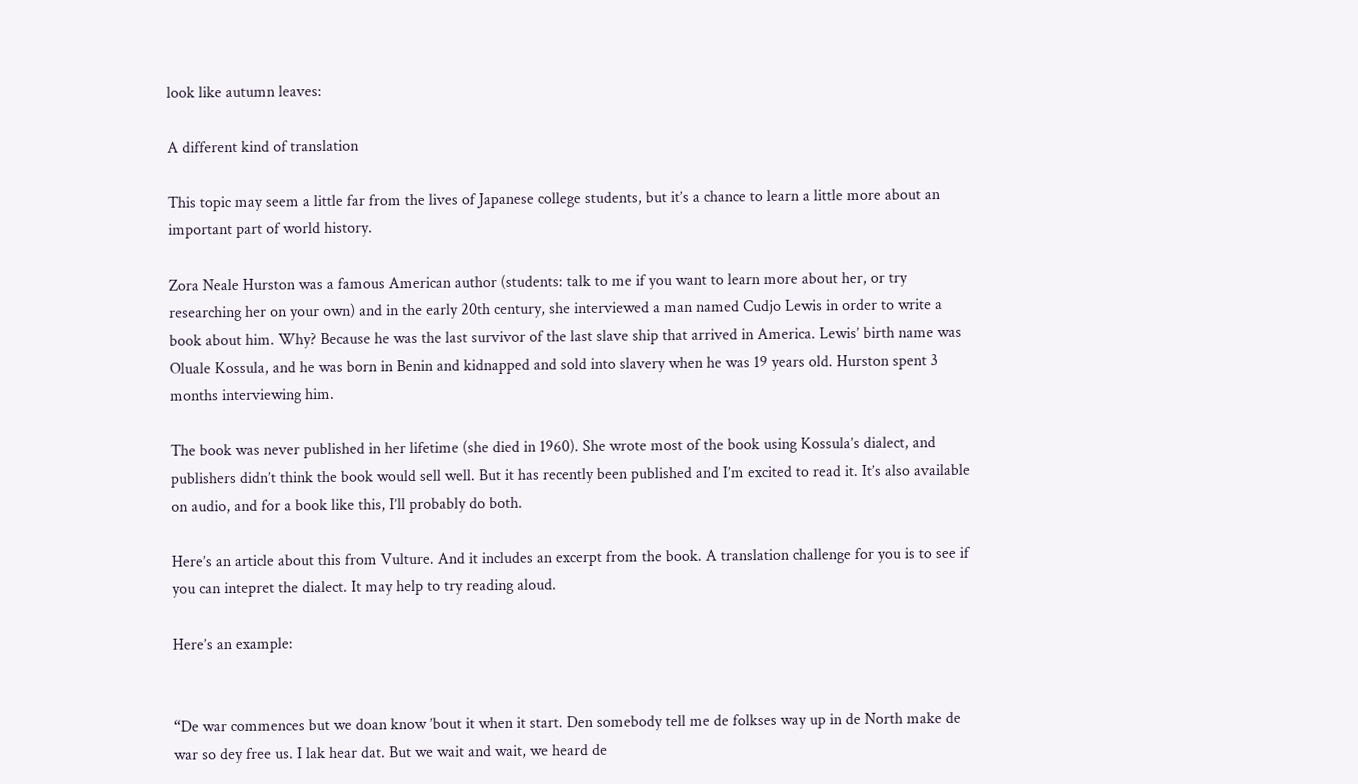look like autumn leaves:

A different kind of translation

This topic may seem a little far from the lives of Japanese college students, but it’s a chance to learn a little more about an important part of world history.

Zora Neale Hurston was a famous American author (students: talk to me if you want to learn more about her, or try researching her on your own) and in the early 20th century, she interviewed a man named Cudjo Lewis in order to write a book about him. Why? Because he was the last survivor of the last slave ship that arrived in America. Lewis’ birth name was Oluale Kossula, and he was born in Benin and kidnapped and sold into slavery when he was 19 years old. Hurston spent 3 months interviewing him.

The book was never published in her lifetime (she died in 1960). She wrote most of the book using Kossula’s dialect, and publishers didn’t think the book would sell well. But it has recently been published and I’m excited to read it. It’s also available on audio, and for a book like this, I’ll probably do both.

Here’s an article about this from Vulture. And it includes an excerpt from the book. A translation challenge for you is to see if you can intepret the dialect. It may help to try reading aloud.

Here’s an example:


“De war commences but we doan know ’bout it when it start. Den somebody tell me de folkses way up in de North make de war so dey free us. I lak hear dat. But we wait and wait, we heard de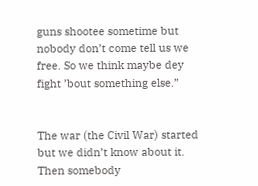guns shootee sometime but nobody don’t come tell us we free. So we think maybe dey fight ’bout something else.”


The war (the Civil War) started but we didn’t know about it. Then somebody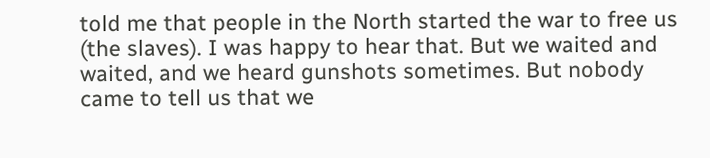told me that people in the North started the war to free us (the slaves). I was happy to hear that. But we waited and waited, and we heard gunshots sometimes. But nobody came to tell us that we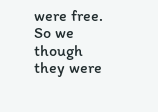were free. So we though they were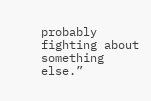probably fighting about something else.”